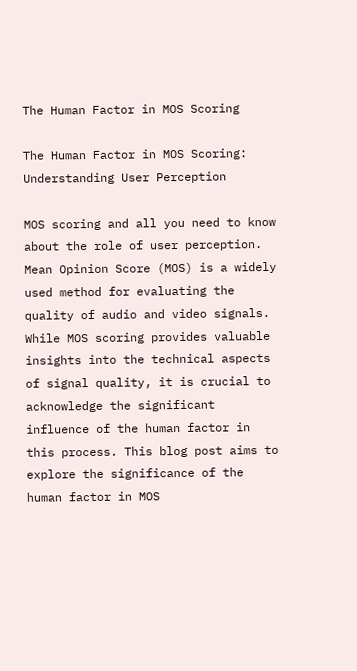The Human Factor in MOS Scoring

The Human Factor in MOS Scoring: Understanding User Perception

MOS scoring and all you need to know about the role of user perception. Mean Opinion Score (MOS) is a widely used method for evaluating the quality of audio and video signals. While MOS scoring provides valuable insights into the technical aspects of signal quality, it is crucial to acknowledge the significant influence of the human factor in this process. This blog post aims to explore the significance of the human factor in MOS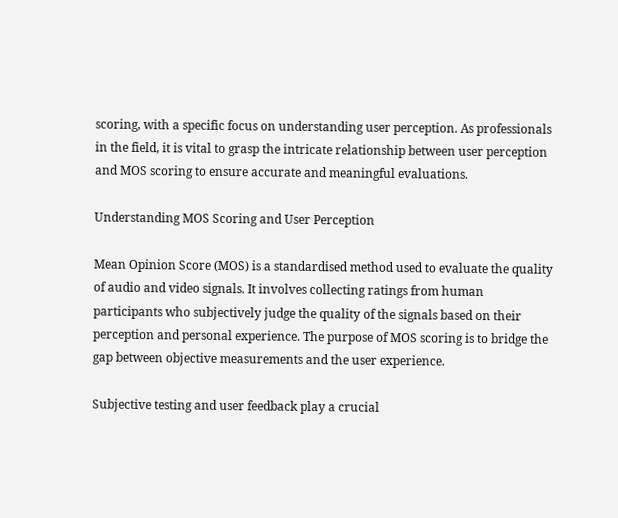scoring, with a specific focus on understanding user perception. As professionals in the field, it is vital to grasp the intricate relationship between user perception and MOS scoring to ensure accurate and meaningful evaluations.

Understanding MOS Scoring and User Perception

Mean Opinion Score (MOS) is a standardised method used to evaluate the quality of audio and video signals. It involves collecting ratings from human participants who subjectively judge the quality of the signals based on their perception and personal experience. The purpose of MOS scoring is to bridge the gap between objective measurements and the user experience.

Subjective testing and user feedback play a crucial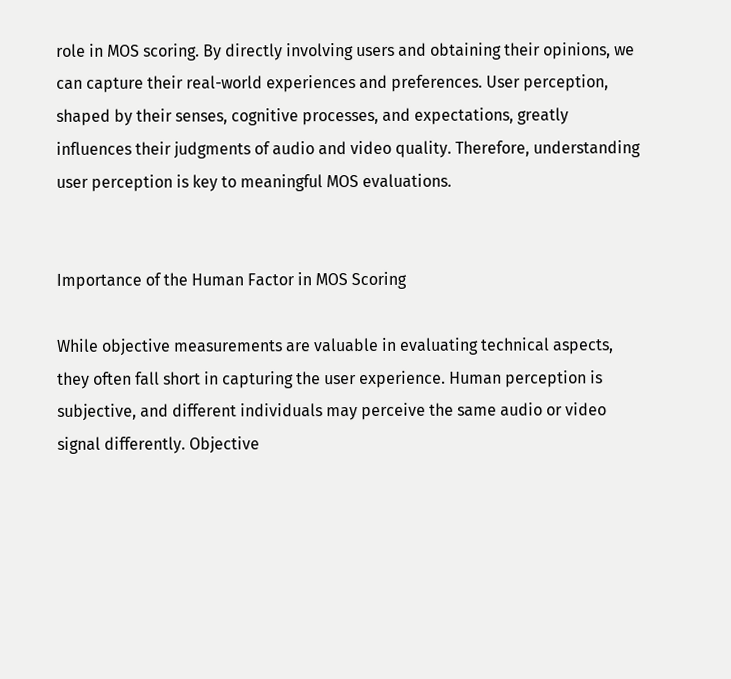role in MOS scoring. By directly involving users and obtaining their opinions, we can capture their real-world experiences and preferences. User perception, shaped by their senses, cognitive processes, and expectations, greatly influences their judgments of audio and video quality. Therefore, understanding user perception is key to meaningful MOS evaluations.


Importance of the Human Factor in MOS Scoring

While objective measurements are valuable in evaluating technical aspects, they often fall short in capturing the user experience. Human perception is subjective, and different individuals may perceive the same audio or video signal differently. Objective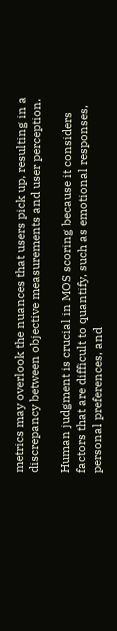metrics may overlook the nuances that users pick up, resulting in a discrepancy between objective measurements and user perception.

Human judgment is crucial in MOS scoring because it considers factors that are difficult to quantify, such as emotional responses, personal preferences, and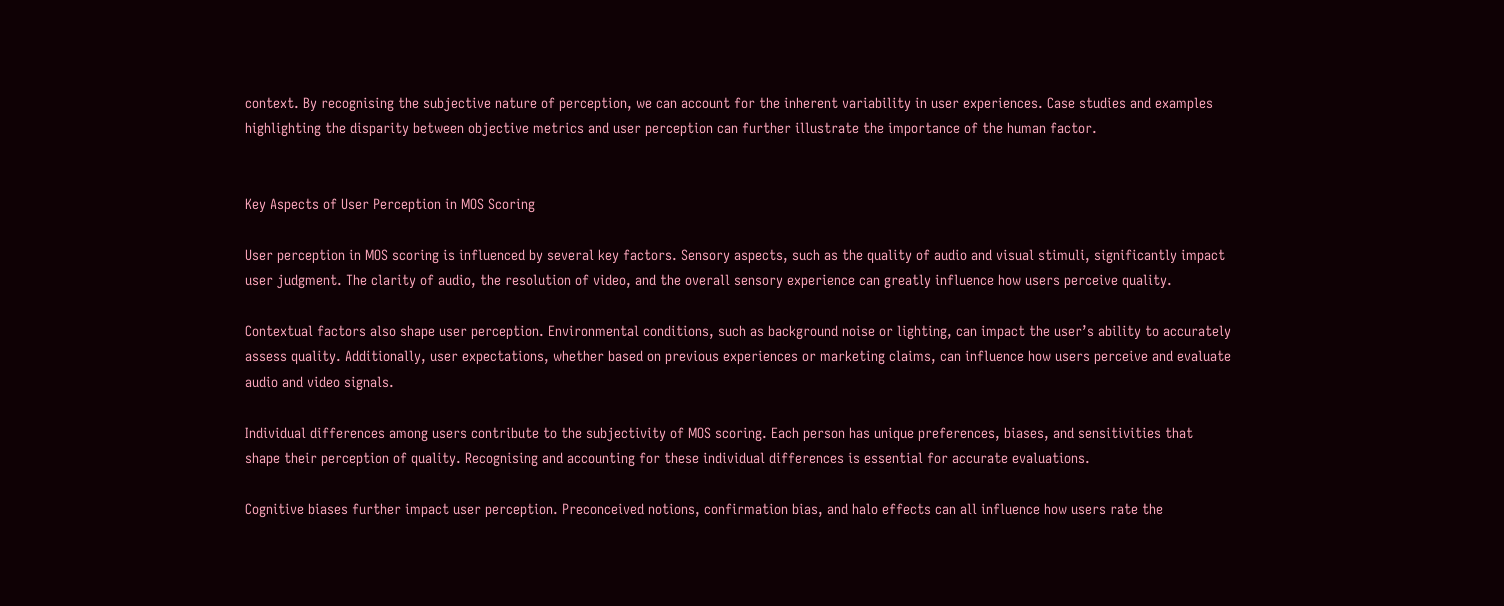context. By recognising the subjective nature of perception, we can account for the inherent variability in user experiences. Case studies and examples highlighting the disparity between objective metrics and user perception can further illustrate the importance of the human factor.


Key Aspects of User Perception in MOS Scoring

User perception in MOS scoring is influenced by several key factors. Sensory aspects, such as the quality of audio and visual stimuli, significantly impact user judgment. The clarity of audio, the resolution of video, and the overall sensory experience can greatly influence how users perceive quality.

Contextual factors also shape user perception. Environmental conditions, such as background noise or lighting, can impact the user’s ability to accurately assess quality. Additionally, user expectations, whether based on previous experiences or marketing claims, can influence how users perceive and evaluate audio and video signals.

Individual differences among users contribute to the subjectivity of MOS scoring. Each person has unique preferences, biases, and sensitivities that shape their perception of quality. Recognising and accounting for these individual differences is essential for accurate evaluations.

Cognitive biases further impact user perception. Preconceived notions, confirmation bias, and halo effects can all influence how users rate the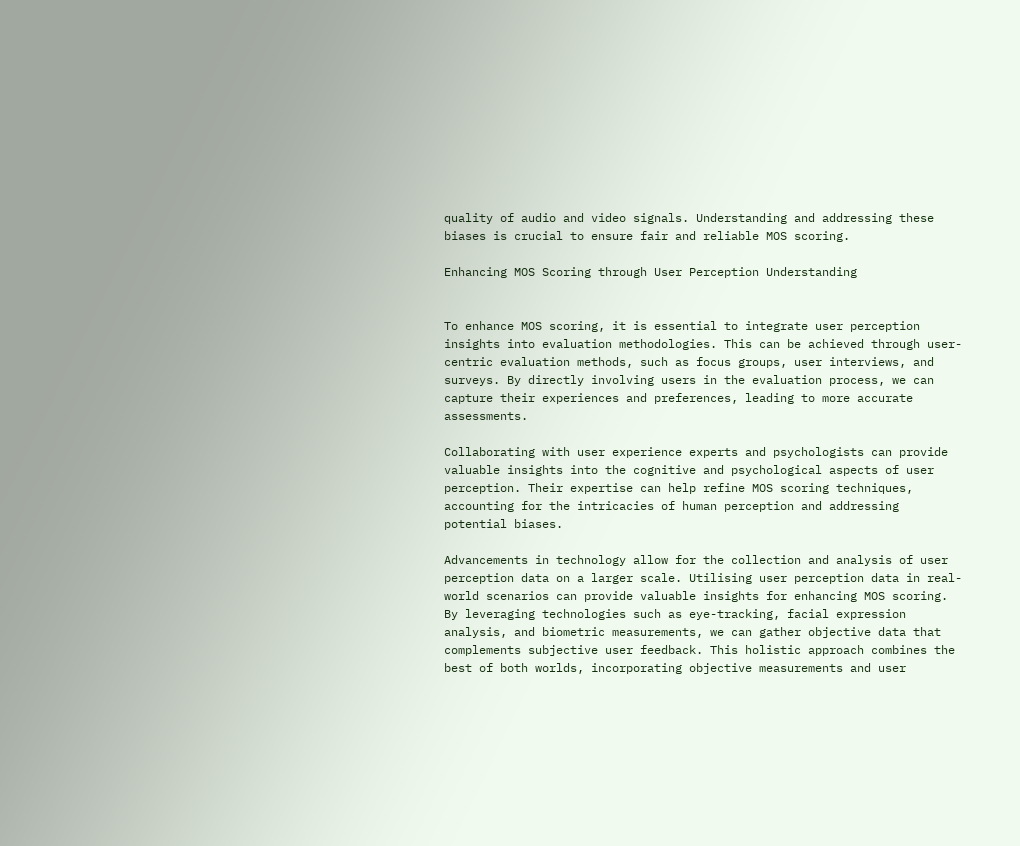quality of audio and video signals. Understanding and addressing these biases is crucial to ensure fair and reliable MOS scoring.

Enhancing MOS Scoring through User Perception Understanding


To enhance MOS scoring, it is essential to integrate user perception insights into evaluation methodologies. This can be achieved through user-centric evaluation methods, such as focus groups, user interviews, and surveys. By directly involving users in the evaluation process, we can capture their experiences and preferences, leading to more accurate assessments.

Collaborating with user experience experts and psychologists can provide valuable insights into the cognitive and psychological aspects of user perception. Their expertise can help refine MOS scoring techniques, accounting for the intricacies of human perception and addressing potential biases.

Advancements in technology allow for the collection and analysis of user perception data on a larger scale. Utilising user perception data in real-world scenarios can provide valuable insights for enhancing MOS scoring. By leveraging technologies such as eye-tracking, facial expression analysis, and biometric measurements, we can gather objective data that complements subjective user feedback. This holistic approach combines the best of both worlds, incorporating objective measurements and user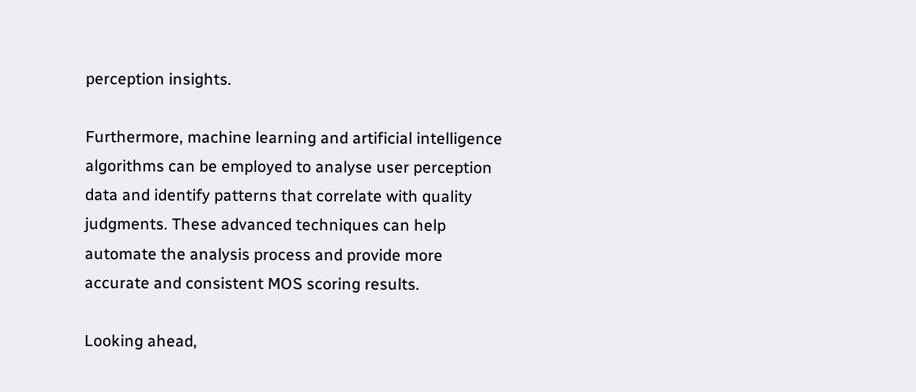perception insights.

Furthermore, machine learning and artificial intelligence algorithms can be employed to analyse user perception data and identify patterns that correlate with quality judgments. These advanced techniques can help automate the analysis process and provide more accurate and consistent MOS scoring results.

Looking ahead,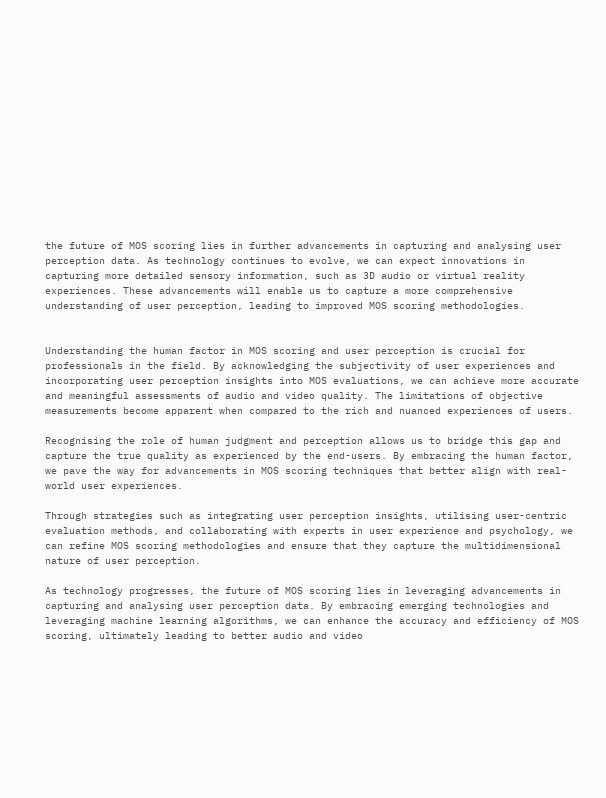the future of MOS scoring lies in further advancements in capturing and analysing user perception data. As technology continues to evolve, we can expect innovations in capturing more detailed sensory information, such as 3D audio or virtual reality experiences. These advancements will enable us to capture a more comprehensive understanding of user perception, leading to improved MOS scoring methodologies.


Understanding the human factor in MOS scoring and user perception is crucial for professionals in the field. By acknowledging the subjectivity of user experiences and incorporating user perception insights into MOS evaluations, we can achieve more accurate and meaningful assessments of audio and video quality. The limitations of objective measurements become apparent when compared to the rich and nuanced experiences of users.

Recognising the role of human judgment and perception allows us to bridge this gap and capture the true quality as experienced by the end-users. By embracing the human factor, we pave the way for advancements in MOS scoring techniques that better align with real-world user experiences.

Through strategies such as integrating user perception insights, utilising user-centric evaluation methods, and collaborating with experts in user experience and psychology, we can refine MOS scoring methodologies and ensure that they capture the multidimensional nature of user perception.

As technology progresses, the future of MOS scoring lies in leveraging advancements in capturing and analysing user perception data. By embracing emerging technologies and leveraging machine learning algorithms, we can enhance the accuracy and efficiency of MOS scoring, ultimately leading to better audio and video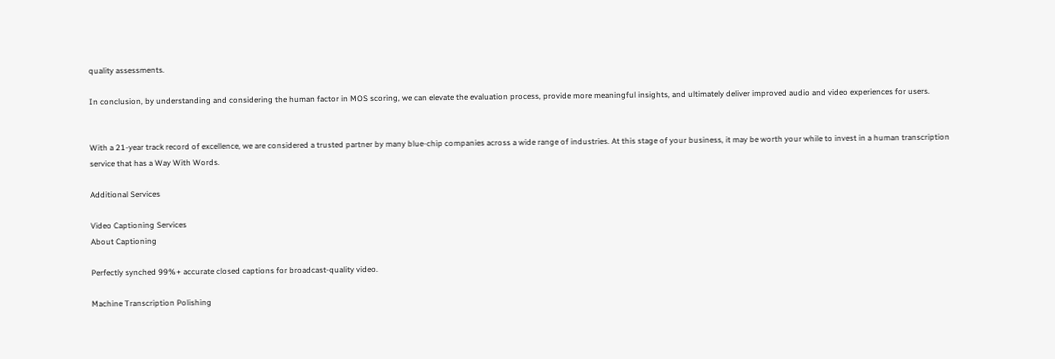quality assessments.

In conclusion, by understanding and considering the human factor in MOS scoring, we can elevate the evaluation process, provide more meaningful insights, and ultimately deliver improved audio and video experiences for users.


With a 21-year track record of excellence, we are considered a trusted partner by many blue-chip companies across a wide range of industries. At this stage of your business, it may be worth your while to invest in a human transcription service that has a Way With Words.

Additional Services

Video Captioning Services
About Captioning

Perfectly synched 99%+ accurate closed captions for broadcast-quality video.

Machine Transcription Polishing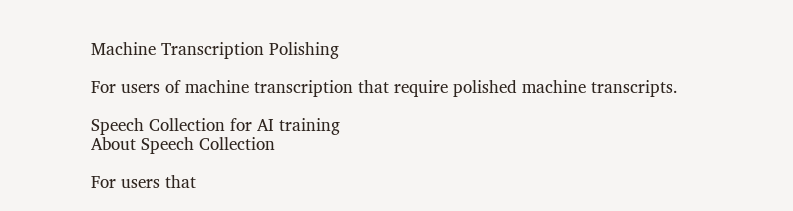Machine Transcription Polishing

For users of machine transcription that require polished machine transcripts.

Speech Collection for AI training
About Speech Collection

For users that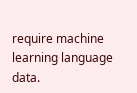require machine learning language data.